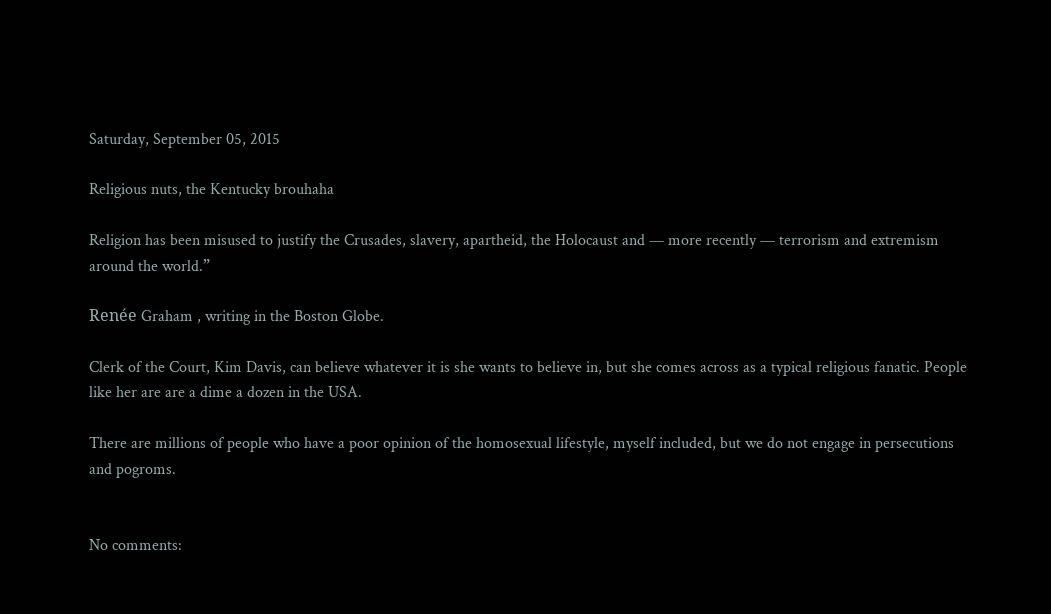Saturday, September 05, 2015

Religious nuts, the Kentucky brouhaha

Religion has been misused to justify the Crusades, slavery, apartheid, the Holocaust and — more recently — terrorism and extremism around the world.”

Renée Graham , writing in the Boston Globe.

Clerk of the Court, Kim Davis, can believe whatever it is she wants to believe in, but she comes across as a typical religious fanatic. People like her are are a dime a dozen in the USA.

There are millions of people who have a poor opinion of the homosexual lifestyle, myself included, but we do not engage in persecutions and pogroms.


No comments: